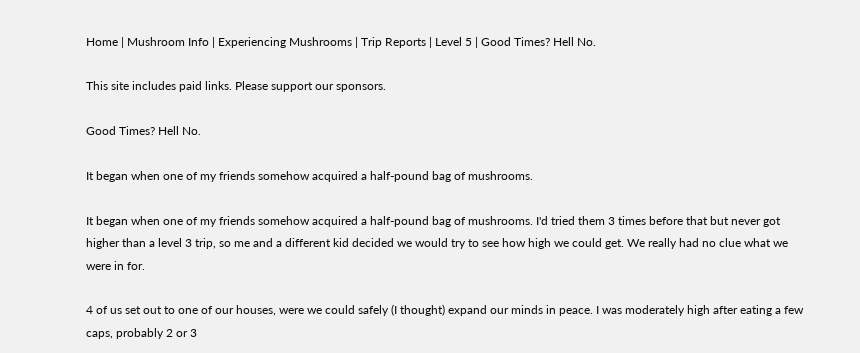Home | Mushroom Info | Experiencing Mushrooms | Trip Reports | Level 5 | Good Times? Hell No.

This site includes paid links. Please support our sponsors.

Good Times? Hell No.

It began when one of my friends somehow acquired a half-pound bag of mushrooms.

It began when one of my friends somehow acquired a half-pound bag of mushrooms. I'd tried them 3 times before that but never got higher than a level 3 trip, so me and a different kid decided we would try to see how high we could get. We really had no clue what we were in for.

4 of us set out to one of our houses, were we could safely (I thought) expand our minds in peace. I was moderately high after eating a few caps, probably 2 or 3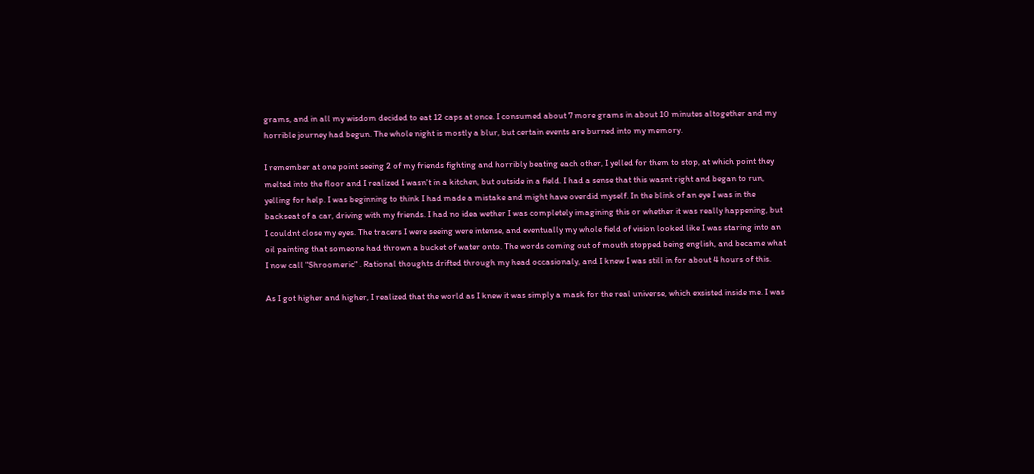grams, and in all my wisdom decided to eat 12 caps at once. I consumed about 7 more grams in about 10 minutes altogether and my horrible journey had begun. The whole night is mostly a blur, but certain events are burned into my memory.

I remember at one point seeing 2 of my friends fighting and horribly beating each other, I yelled for them to stop, at which point they melted into the floor and I realized I wasn't in a kitchen, but outside in a field. I had a sense that this wasnt right and began to run, yelling for help. I was beginning to think I had made a mistake and might have overdid myself. In the blink of an eye I was in the backseat of a car, driving with my friends. I had no idea wether I was completely imagining this or whether it was really happening, but I couldnt close my eyes. The tracers I were seeing were intense, and eventually my whole field of vision looked like I was staring into an oil painting that someone had thrown a bucket of water onto. The words coming out of mouth stopped being english, and became what I now call "Shroomeric" . Rational thoughts drifted through my head occasionaly, and I knew I was still in for about 4 hours of this.

As I got higher and higher, I realized that the world as I knew it was simply a mask for the real universe, which exsisted inside me. I was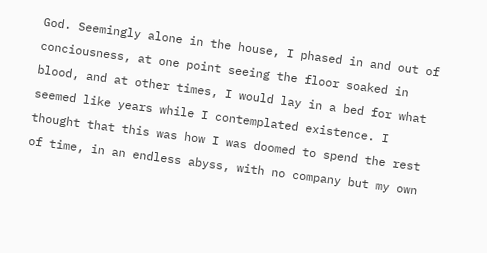God. Seemingly alone in the house, I phased in and out of conciousness, at one point seeing the floor soaked in blood, and at other times, I would lay in a bed for what seemed like years while I contemplated existence. I thought that this was how I was doomed to spend the rest of time, in an endless abyss, with no company but my own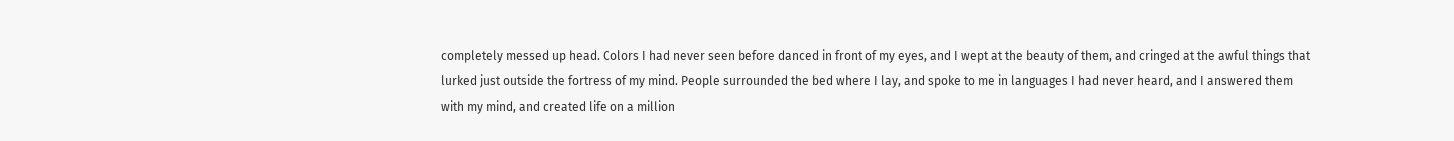completely messed up head. Colors I had never seen before danced in front of my eyes, and I wept at the beauty of them, and cringed at the awful things that lurked just outside the fortress of my mind. People surrounded the bed where I lay, and spoke to me in languages I had never heard, and I answered them with my mind, and created life on a million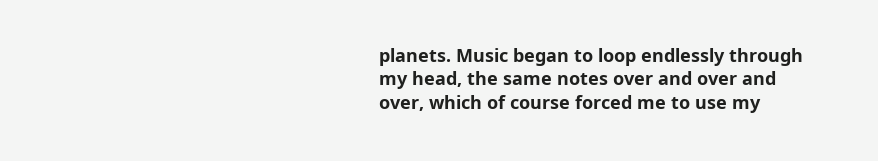planets. Music began to loop endlessly through my head, the same notes over and over and over, which of course forced me to use my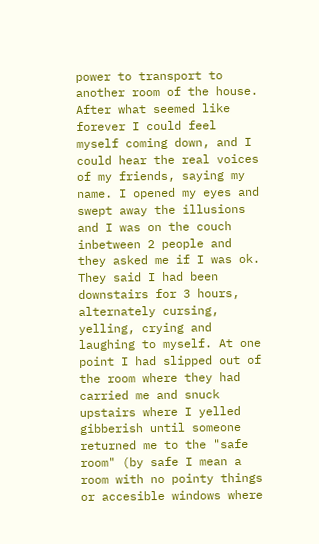power to transport to another room of the house. After what seemed like forever I could feel myself coming down, and I could hear the real voices of my friends, saying my name. I opened my eyes and swept away the illusions and I was on the couch inbetween 2 people and they asked me if I was ok. They said I had been downstairs for 3 hours, alternately cursing, yelling, crying and laughing to myself. At one point I had slipped out of the room where they had carried me and snuck upstairs where I yelled gibberish until someone returned me to the "safe room" (by safe I mean a room with no pointy things or accesible windows where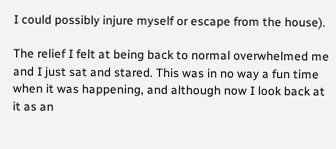I could possibly injure myself or escape from the house).

The relief I felt at being back to normal overwhelmed me and I just sat and stared. This was in no way a fun time when it was happening, and although now I look back at it as an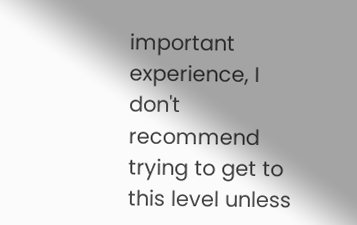important experience, I don't recommend trying to get to this level unless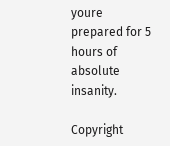youre prepared for 5 hours of absolute insanity.

Copyright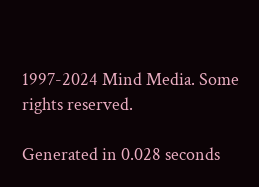1997-2024 Mind Media. Some rights reserved.

Generated in 0.028 seconds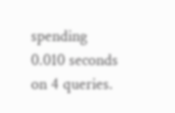spending 0.010 seconds on 4 queries.